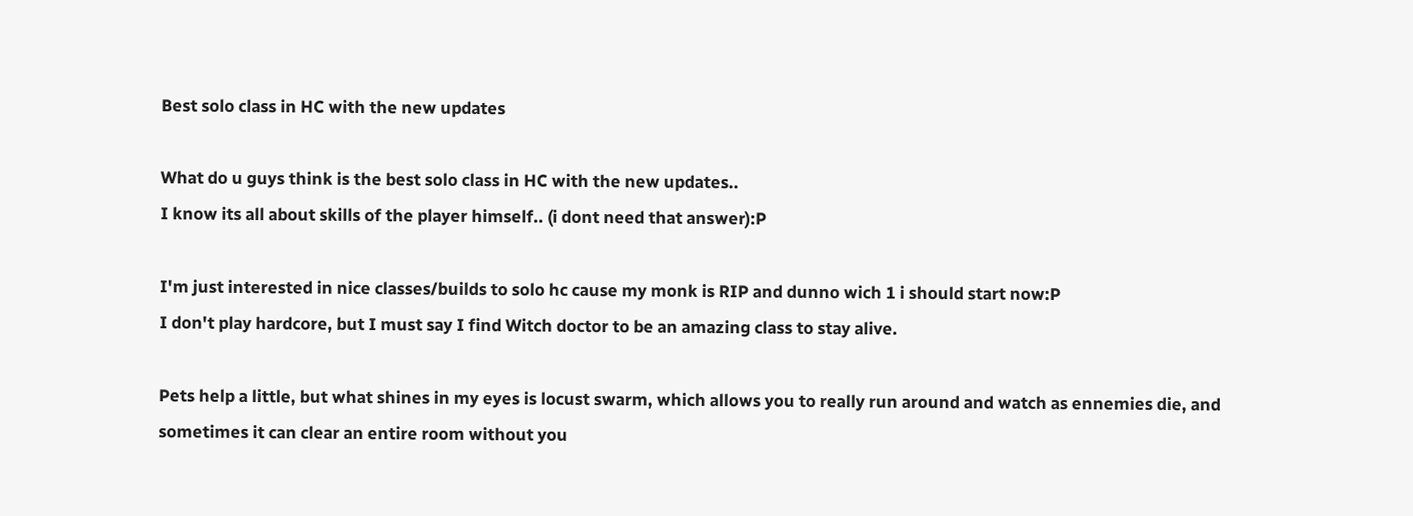Best solo class in HC with the new updates

What do u guys think is the best solo class in HC with the new updates..
I know its all about skills of the player himself.. (i dont need that answer):P

I'm just interested in nice classes/builds to solo hc cause my monk is RIP and dunno wich 1 i should start now:P
I don't play hardcore, but I must say I find Witch doctor to be an amazing class to stay alive.

Pets help a little, but what shines in my eyes is locust swarm, which allows you to really run around and watch as ennemies die, and sometimes it can clear an entire room without you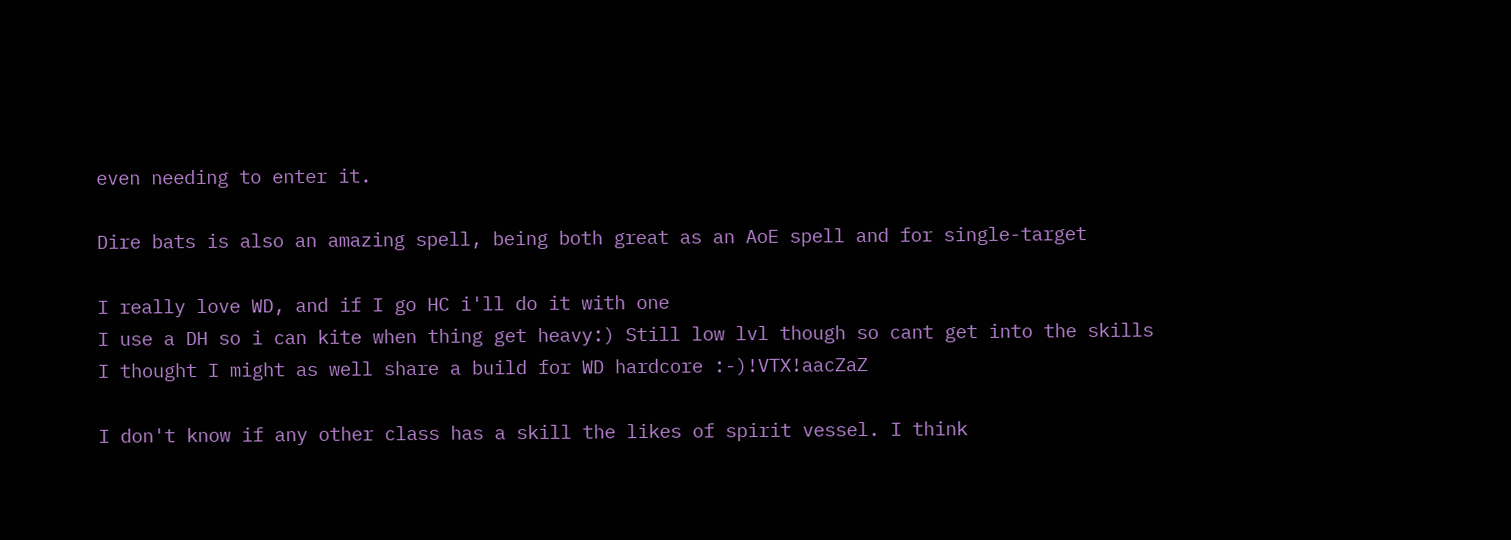even needing to enter it.

Dire bats is also an amazing spell, being both great as an AoE spell and for single-target

I really love WD, and if I go HC i'll do it with one
I use a DH so i can kite when thing get heavy:) Still low lvl though so cant get into the skills
I thought I might as well share a build for WD hardcore :-)!VTX!aacZaZ

I don't know if any other class has a skill the likes of spirit vessel. I think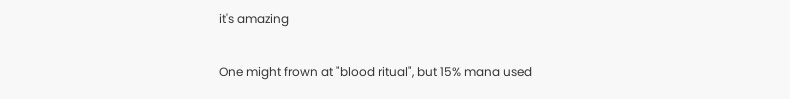it's amazing

One might frown at "blood ritual", but 15% mana used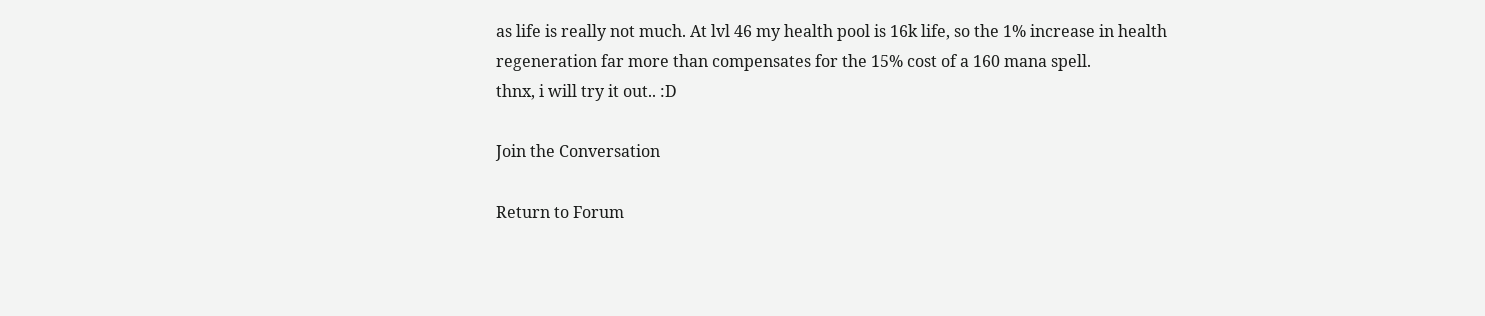as life is really not much. At lvl 46 my health pool is 16k life, so the 1% increase in health regeneration far more than compensates for the 15% cost of a 160 mana spell.
thnx, i will try it out.. :D

Join the Conversation

Return to Forum